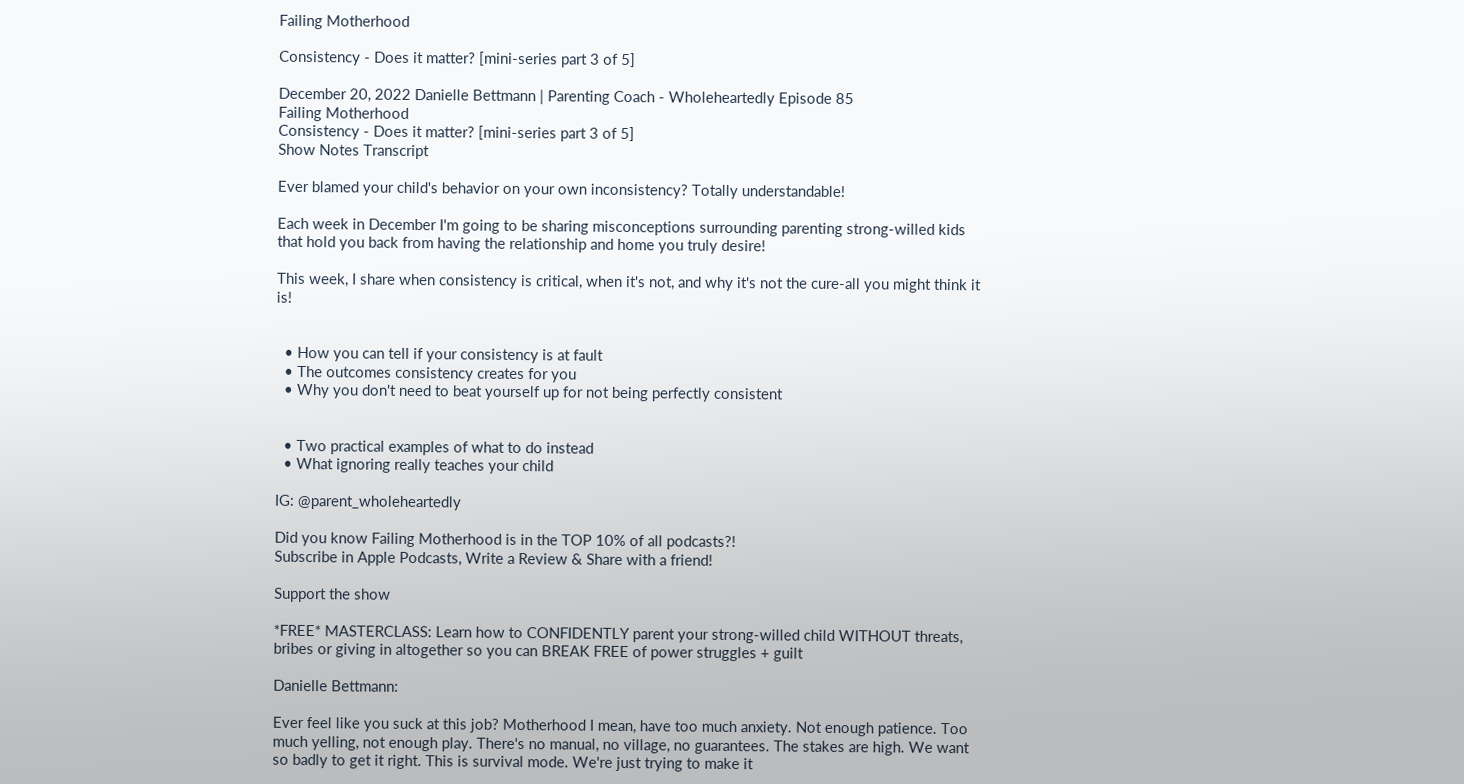Failing Motherhood

Consistency - Does it matter? [mini-series part 3 of 5]

December 20, 2022 Danielle Bettmann | Parenting Coach - Wholeheartedly Episode 85
Failing Motherhood
Consistency - Does it matter? [mini-series part 3 of 5]
Show Notes Transcript

Ever blamed your child's behavior on your own inconsistency? Totally understandable!

Each week in December I'm going to be sharing misconceptions surrounding parenting strong-willed kids that hold you back from having the relationship and home you truly desire!

This week, I share when consistency is critical, when it's not, and why it's not the cure-all you might think it is!


  • How you can tell if your consistency is at fault
  • The outcomes consistency creates for you
  • Why you don't need to beat yourself up for not being perfectly consistent


  • Two practical examples of what to do instead
  • What ignoring really teaches your child

IG: @parent_wholeheartedly

Did you know Failing Motherhood is in the TOP 10% of all podcasts?!
Subscribe in Apple Podcasts, Write a Review & Share with a friend!

Support the show

*FREE* MASTERCLASS: Learn how to CONFIDENTLY parent your strong-willed child WITHOUT threats, bribes or giving in altogether so you can BREAK FREE of power struggles + guilt

Danielle Bettmann:

Ever feel like you suck at this job? Motherhood I mean, have too much anxiety. Not enough patience. Too much yelling, not enough play. There's no manual, no village, no guarantees. The stakes are high. We want so badly to get it right. This is survival mode. We're just trying to make it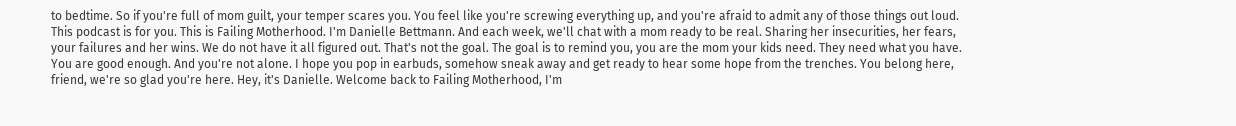to bedtime. So if you're full of mom guilt, your temper scares you. You feel like you're screwing everything up, and you're afraid to admit any of those things out loud. This podcast is for you. This is Failing Motherhood. I'm Danielle Bettmann. And each week, we'll chat with a mom ready to be real. Sharing her insecurities, her fears, your failures and her wins. We do not have it all figured out. That's not the goal. The goal is to remind you, you are the mom your kids need. They need what you have. You are good enough. And you're not alone. I hope you pop in earbuds, somehow sneak away and get ready to hear some hope from the trenches. You belong here, friend, we're so glad you're here. Hey, it's Danielle. Welcome back to Failing Motherhood, I'm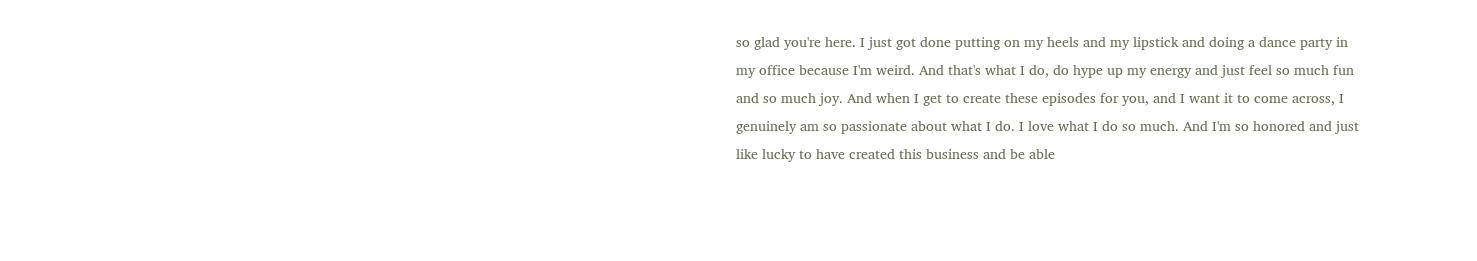so glad you're here. I just got done putting on my heels and my lipstick and doing a dance party in my office because I'm weird. And that's what I do, do hype up my energy and just feel so much fun and so much joy. And when I get to create these episodes for you, and I want it to come across, I genuinely am so passionate about what I do. I love what I do so much. And I'm so honored and just like lucky to have created this business and be able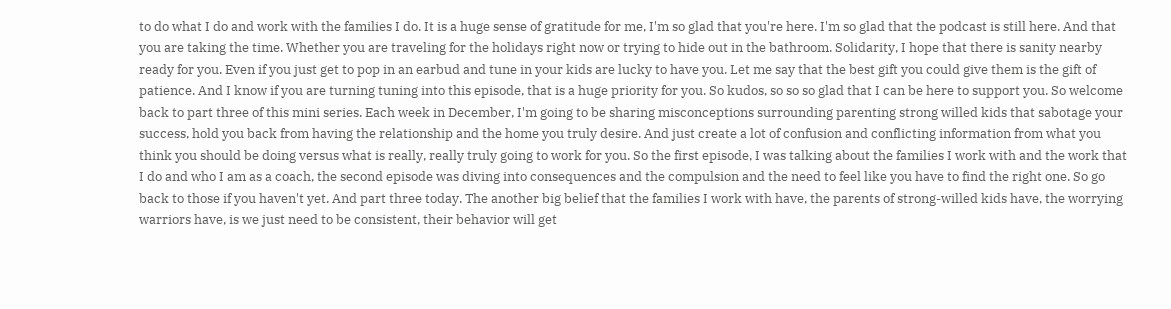to do what I do and work with the families I do. It is a huge sense of gratitude for me, I'm so glad that you're here. I'm so glad that the podcast is still here. And that you are taking the time. Whether you are traveling for the holidays right now or trying to hide out in the bathroom. Solidarity, I hope that there is sanity nearby ready for you. Even if you just get to pop in an earbud and tune in your kids are lucky to have you. Let me say that the best gift you could give them is the gift of patience. And I know if you are turning tuning into this episode, that is a huge priority for you. So kudos, so so so glad that I can be here to support you. So welcome back to part three of this mini series. Each week in December, I'm going to be sharing misconceptions surrounding parenting strong willed kids that sabotage your success, hold you back from having the relationship and the home you truly desire. And just create a lot of confusion and conflicting information from what you think you should be doing versus what is really, really truly going to work for you. So the first episode, I was talking about the families I work with and the work that I do and who I am as a coach, the second episode was diving into consequences and the compulsion and the need to feel like you have to find the right one. So go back to those if you haven't yet. And part three today. The another big belief that the families I work with have, the parents of strong-willed kids have, the worrying warriors have, is we just need to be consistent, their behavior will get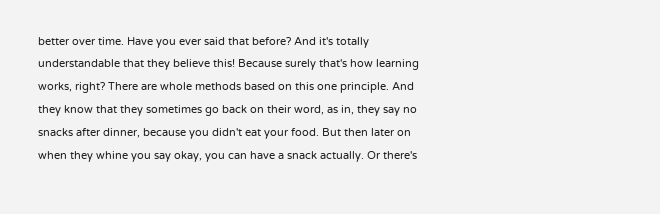better over time. Have you ever said that before? And it's totally understandable that they believe this! Because surely that's how learning works, right? There are whole methods based on this one principle. And they know that they sometimes go back on their word, as in, they say no snacks after dinner, because you didn't eat your food. But then later on when they whine you say okay, you can have a snack actually. Or there's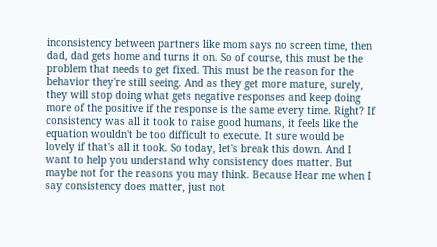inconsistency between partners like mom says no screen time, then dad, dad gets home and turns it on. So of course, this must be the problem that needs to get fixed. This must be the reason for the behavior they're still seeing. And as they get more mature, surely, they will stop doing what gets negative responses and keep doing more of the positive if the response is the same every time. Right? If consistency was all it took to raise good humans, it feels like the equation wouldn't be too difficult to execute. It sure would be lovely if that's all it took. So today, let's break this down. And I want to help you understand why consistency does matter. But maybe not for the reasons you may think. Because Hear me when I say consistency does matter, just not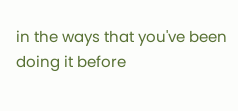in the ways that you've been doing it before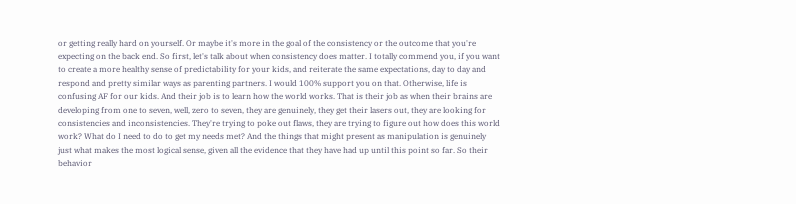or getting really hard on yourself. Or maybe it's more in the goal of the consistency or the outcome that you're expecting on the back end. So first, let's talk about when consistency does matter. I totally commend you, if you want to create a more healthy sense of predictability for your kids, and reiterate the same expectations, day to day and respond and pretty similar ways as parenting partners. I would 100% support you on that. Otherwise, life is confusing AF for our kids. And their job is to learn how the world works. That is their job as when their brains are developing from one to seven, well, zero to seven, they are genuinely, they get their lasers out, they are looking for consistencies and inconsistencies. They're trying to poke out flaws, they are trying to figure out how does this world work? What do I need to do to get my needs met? And the things that might present as manipulation is genuinely just what makes the most logical sense, given all the evidence that they have had up until this point so far. So their behavior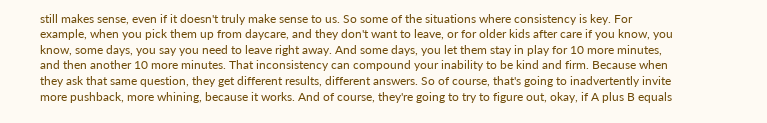still makes sense, even if it doesn't truly make sense to us. So some of the situations where consistency is key. For example, when you pick them up from daycare, and they don't want to leave, or for older kids after care if you know, you know, some days, you say you need to leave right away. And some days, you let them stay in play for 10 more minutes, and then another 10 more minutes. That inconsistency can compound your inability to be kind and firm. Because when they ask that same question, they get different results, different answers. So of course, that's going to inadvertently invite more pushback, more whining, because it works. And of course, they're going to try to figure out, okay, if A plus B equals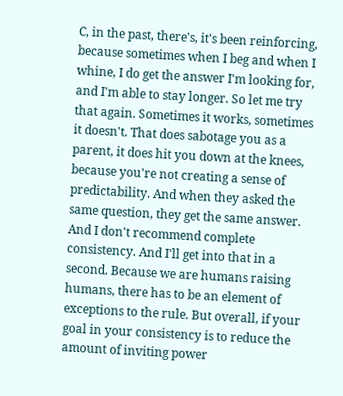C, in the past, there's, it's been reinforcing, because sometimes when I beg and when I whine, I do get the answer I'm looking for, and I'm able to stay longer. So let me try that again. Sometimes it works, sometimes it doesn't. That does sabotage you as a parent, it does hit you down at the knees, because you're not creating a sense of predictability. And when they asked the same question, they get the same answer. And I don't recommend complete consistency. And I'll get into that in a second. Because we are humans raising humans, there has to be an element of exceptions to the rule. But overall, if your goal in your consistency is to reduce the amount of inviting power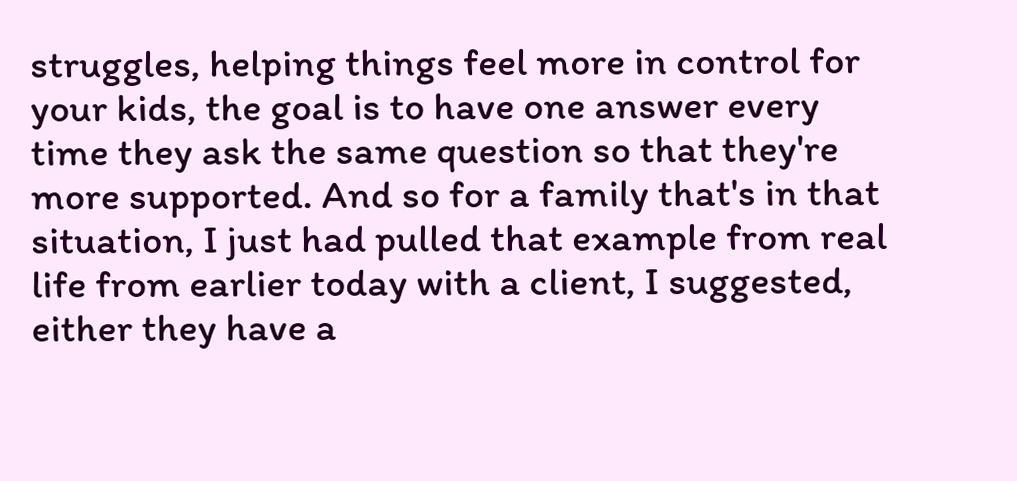struggles, helping things feel more in control for your kids, the goal is to have one answer every time they ask the same question so that they're more supported. And so for a family that's in that situation, I just had pulled that example from real life from earlier today with a client, I suggested, either they have a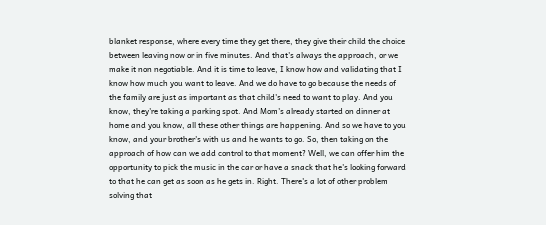blanket response, where every time they get there, they give their child the choice between leaving now or in five minutes. And that's always the approach, or we make it non negotiable. And it is time to leave, I know how and validating that I know how much you want to leave. And we do have to go because the needs of the family are just as important as that child's need to want to play. And you know, they're taking a parking spot. And Mom's already started on dinner at home and you know, all these other things are happening. And so we have to you know, and your brother's with us and he wants to go. So, then taking on the approach of how can we add control to that moment? Well, we can offer him the opportunity to pick the music in the car or have a snack that he's looking forward to that he can get as soon as he gets in. Right. There's a lot of other problem solving that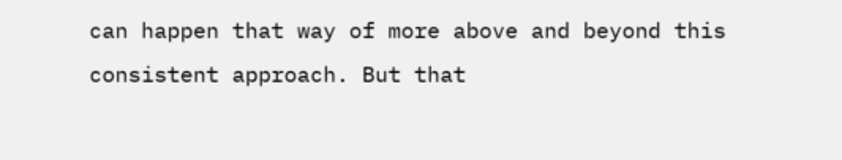can happen that way of more above and beyond this consistent approach. But that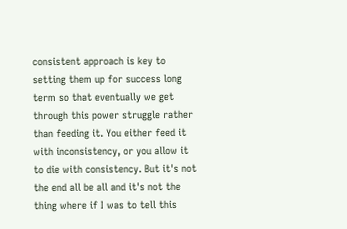consistent approach is key to setting them up for success long term so that eventually we get through this power struggle rather than feeding it. You either feed it with inconsistency, or you allow it to die with consistency. But it's not the end all be all and it's not the thing where if I was to tell this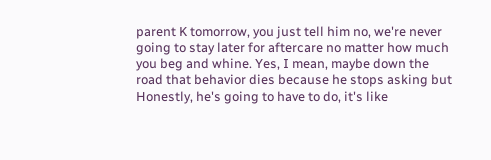parent K tomorrow, you just tell him no, we're never going to stay later for aftercare no matter how much you beg and whine. Yes, I mean, maybe down the road that behavior dies because he stops asking but Honestly, he's going to have to do, it's like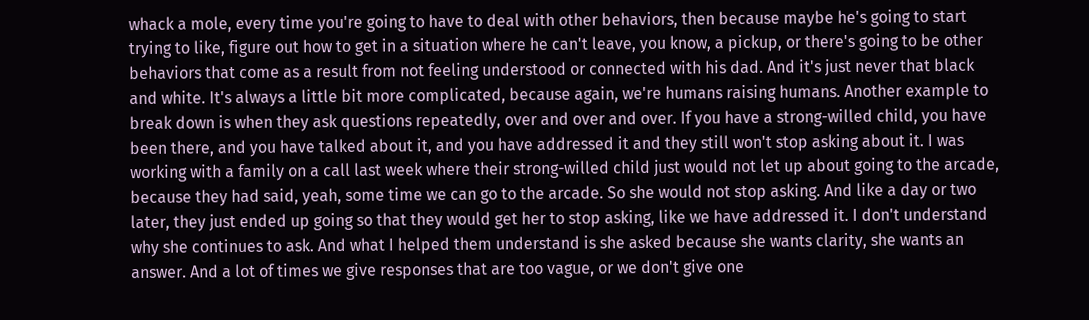whack a mole, every time you're going to have to deal with other behaviors, then because maybe he's going to start trying to like, figure out how to get in a situation where he can't leave, you know, a pickup, or there's going to be other behaviors that come as a result from not feeling understood or connected with his dad. And it's just never that black and white. It's always a little bit more complicated, because again, we're humans raising humans. Another example to break down is when they ask questions repeatedly, over and over and over. If you have a strong-willed child, you have been there, and you have talked about it, and you have addressed it and they still won't stop asking about it. I was working with a family on a call last week where their strong-willed child just would not let up about going to the arcade, because they had said, yeah, some time we can go to the arcade. So she would not stop asking. And like a day or two later, they just ended up going so that they would get her to stop asking, like we have addressed it. I don't understand why she continues to ask. And what I helped them understand is she asked because she wants clarity, she wants an answer. And a lot of times we give responses that are too vague, or we don't give one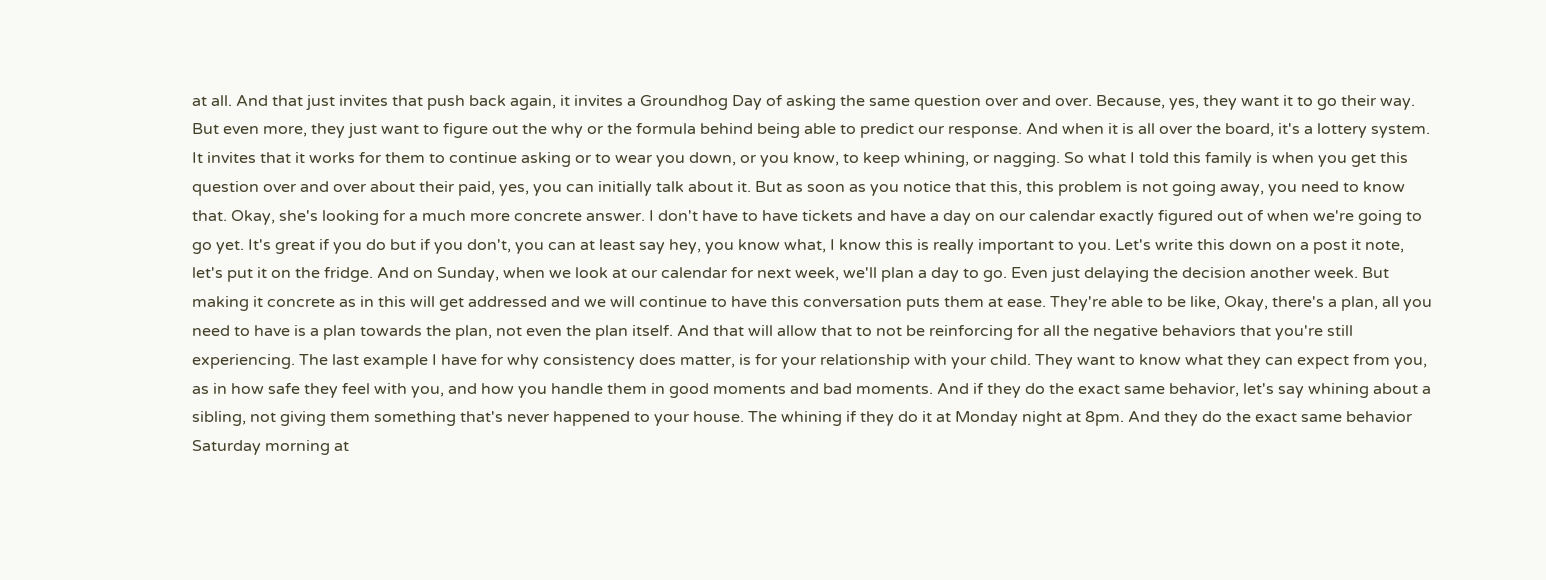at all. And that just invites that push back again, it invites a Groundhog Day of asking the same question over and over. Because, yes, they want it to go their way. But even more, they just want to figure out the why or the formula behind being able to predict our response. And when it is all over the board, it's a lottery system. It invites that it works for them to continue asking or to wear you down, or you know, to keep whining, or nagging. So what I told this family is when you get this question over and over about their paid, yes, you can initially talk about it. But as soon as you notice that this, this problem is not going away, you need to know that. Okay, she's looking for a much more concrete answer. I don't have to have tickets and have a day on our calendar exactly figured out of when we're going to go yet. It's great if you do but if you don't, you can at least say hey, you know what, I know this is really important to you. Let's write this down on a post it note, let's put it on the fridge. And on Sunday, when we look at our calendar for next week, we'll plan a day to go. Even just delaying the decision another week. But making it concrete as in this will get addressed and we will continue to have this conversation puts them at ease. They're able to be like, Okay, there's a plan, all you need to have is a plan towards the plan, not even the plan itself. And that will allow that to not be reinforcing for all the negative behaviors that you're still experiencing. The last example I have for why consistency does matter, is for your relationship with your child. They want to know what they can expect from you, as in how safe they feel with you, and how you handle them in good moments and bad moments. And if they do the exact same behavior, let's say whining about a sibling, not giving them something that's never happened to your house. The whining if they do it at Monday night at 8pm. And they do the exact same behavior Saturday morning at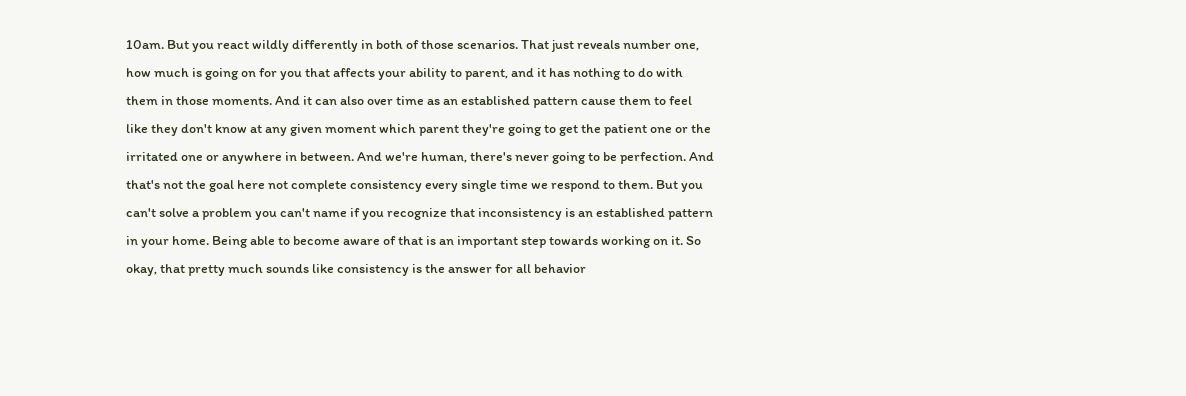10am. But you react wildly differently in both of those scenarios. That just reveals number one, how much is going on for you that affects your ability to parent, and it has nothing to do with them in those moments. And it can also over time as an established pattern cause them to feel like they don't know at any given moment which parent they're going to get the patient one or the irritated one or anywhere in between. And we're human, there's never going to be perfection. And that's not the goal here not complete consistency every single time we respond to them. But you can't solve a problem you can't name if you recognize that inconsistency is an established pattern in your home. Being able to become aware of that is an important step towards working on it. So okay, that pretty much sounds like consistency is the answer for all behavior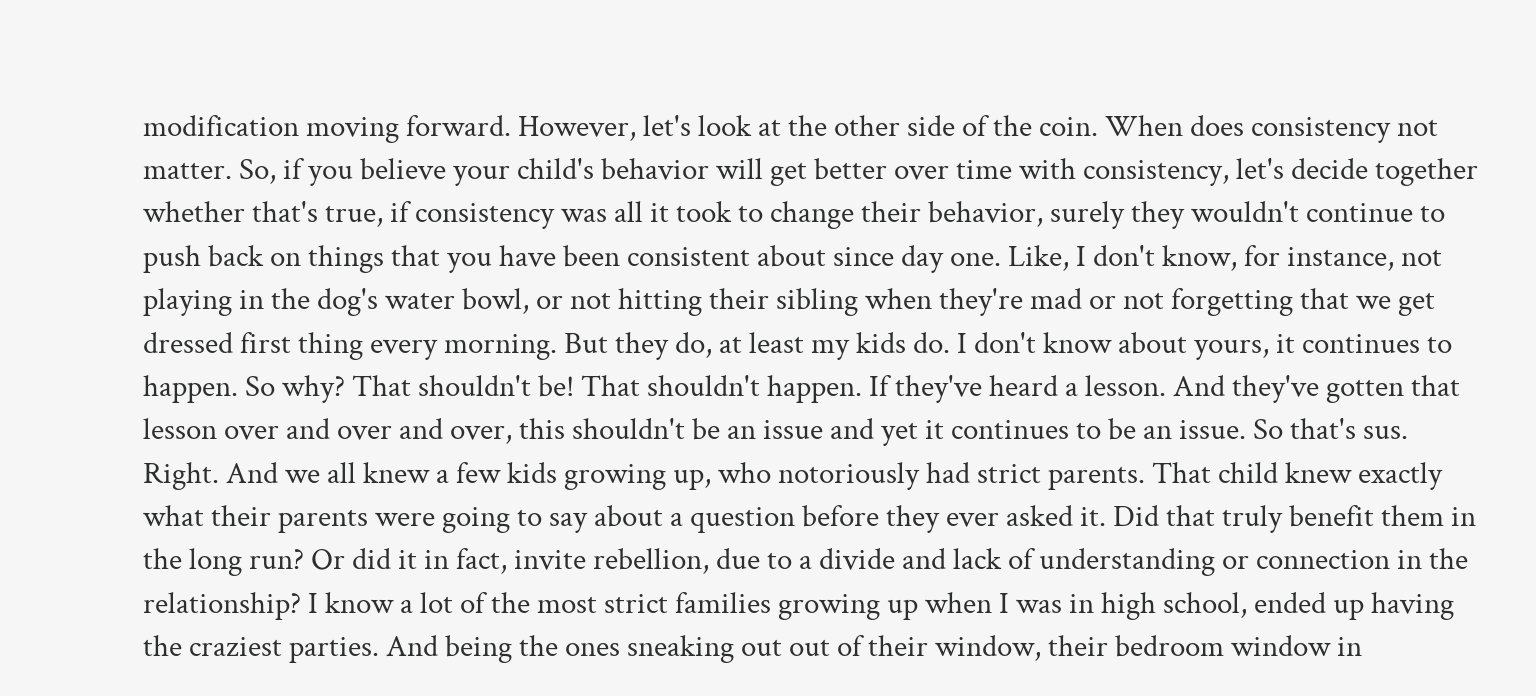modification moving forward. However, let's look at the other side of the coin. When does consistency not matter. So, if you believe your child's behavior will get better over time with consistency, let's decide together whether that's true, if consistency was all it took to change their behavior, surely they wouldn't continue to push back on things that you have been consistent about since day one. Like, I don't know, for instance, not playing in the dog's water bowl, or not hitting their sibling when they're mad or not forgetting that we get dressed first thing every morning. But they do, at least my kids do. I don't know about yours, it continues to happen. So why? That shouldn't be! That shouldn't happen. If they've heard a lesson. And they've gotten that lesson over and over and over, this shouldn't be an issue and yet it continues to be an issue. So that's sus. Right. And we all knew a few kids growing up, who notoriously had strict parents. That child knew exactly what their parents were going to say about a question before they ever asked it. Did that truly benefit them in the long run? Or did it in fact, invite rebellion, due to a divide and lack of understanding or connection in the relationship? I know a lot of the most strict families growing up when I was in high school, ended up having the craziest parties. And being the ones sneaking out out of their window, their bedroom window in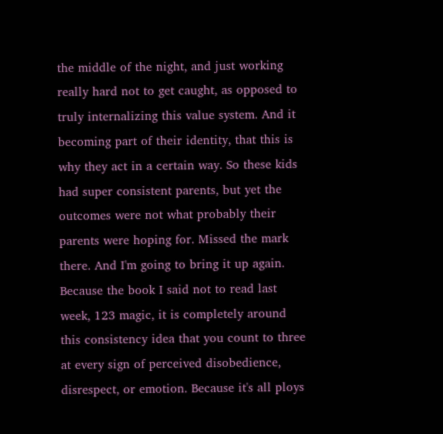the middle of the night, and just working really hard not to get caught, as opposed to truly internalizing this value system. And it becoming part of their identity, that this is why they act in a certain way. So these kids had super consistent parents, but yet the outcomes were not what probably their parents were hoping for. Missed the mark there. And I'm going to bring it up again. Because the book I said not to read last week, 123 magic, it is completely around this consistency idea that you count to three at every sign of perceived disobedience, disrespect, or emotion. Because it's all ploys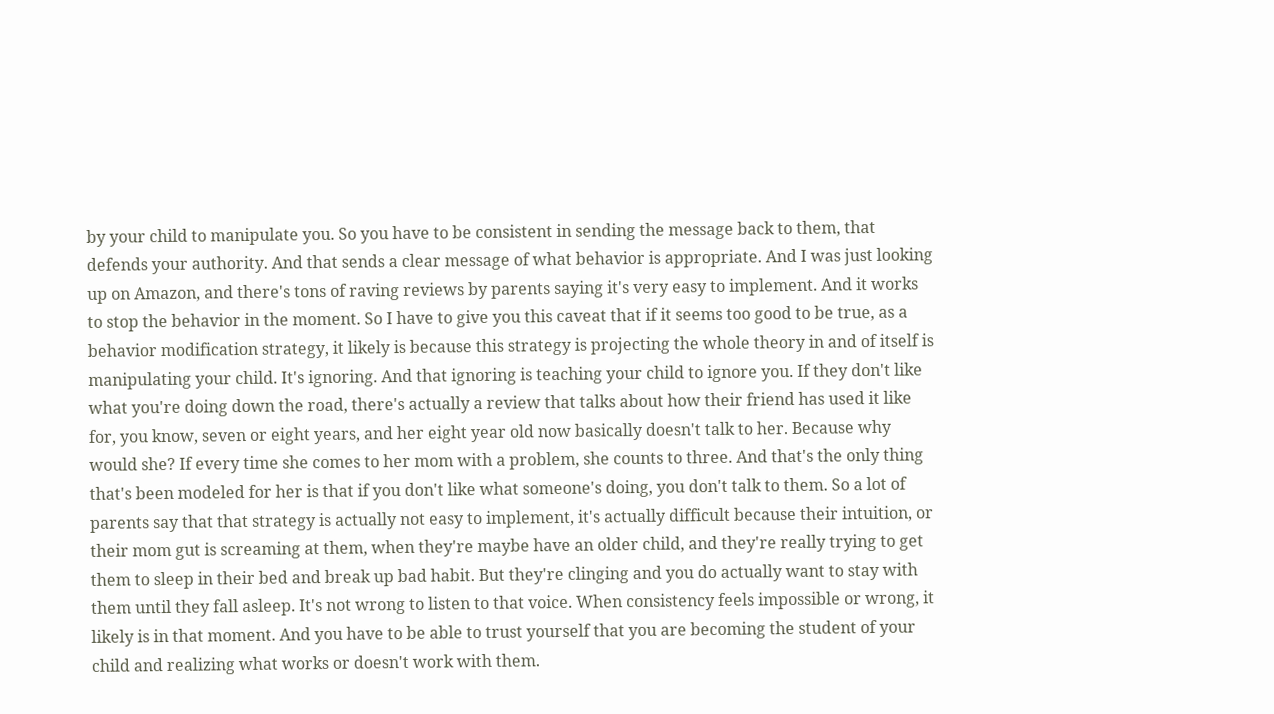by your child to manipulate you. So you have to be consistent in sending the message back to them, that defends your authority. And that sends a clear message of what behavior is appropriate. And I was just looking up on Amazon, and there's tons of raving reviews by parents saying it's very easy to implement. And it works to stop the behavior in the moment. So I have to give you this caveat that if it seems too good to be true, as a behavior modification strategy, it likely is because this strategy is projecting the whole theory in and of itself is manipulating your child. It's ignoring. And that ignoring is teaching your child to ignore you. If they don't like what you're doing down the road, there's actually a review that talks about how their friend has used it like for, you know, seven or eight years, and her eight year old now basically doesn't talk to her. Because why would she? If every time she comes to her mom with a problem, she counts to three. And that's the only thing that's been modeled for her is that if you don't like what someone's doing, you don't talk to them. So a lot of parents say that that strategy is actually not easy to implement, it's actually difficult because their intuition, or their mom gut is screaming at them, when they're maybe have an older child, and they're really trying to get them to sleep in their bed and break up bad habit. But they're clinging and you do actually want to stay with them until they fall asleep. It's not wrong to listen to that voice. When consistency feels impossible or wrong, it likely is in that moment. And you have to be able to trust yourself that you are becoming the student of your child and realizing what works or doesn't work with them.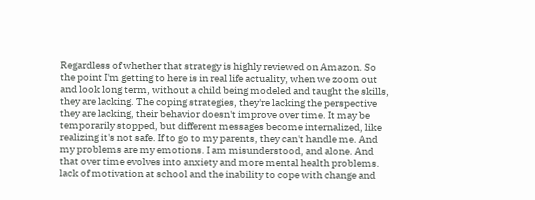Regardless of whether that strategy is highly reviewed on Amazon. So the point I'm getting to here is in real life actuality, when we zoom out and look long term, without a child being modeled and taught the skills, they are lacking. The coping strategies, they're lacking the perspective they are lacking, their behavior doesn't improve over time. It may be temporarily stopped, but different messages become internalized, like realizing it's not safe. If to go to my parents, they can't handle me. And my problems are my emotions. I am misunderstood, and alone. And that over time evolves into anxiety and more mental health problems. lack of motivation at school and the inability to cope with change and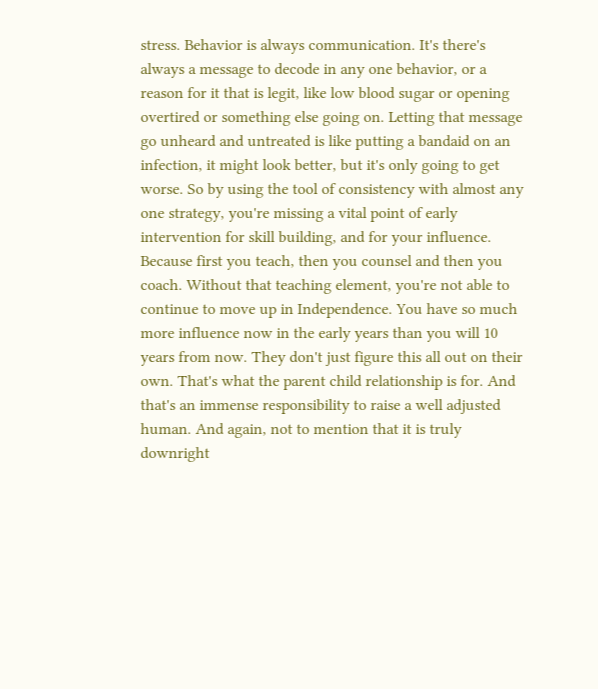stress. Behavior is always communication. It's there's always a message to decode in any one behavior, or a reason for it that is legit, like low blood sugar or opening overtired or something else going on. Letting that message go unheard and untreated is like putting a bandaid on an infection, it might look better, but it's only going to get worse. So by using the tool of consistency with almost any one strategy, you're missing a vital point of early intervention for skill building, and for your influence. Because first you teach, then you counsel and then you coach. Without that teaching element, you're not able to continue to move up in Independence. You have so much more influence now in the early years than you will 10 years from now. They don't just figure this all out on their own. That's what the parent child relationship is for. And that's an immense responsibility to raise a well adjusted human. And again, not to mention that it is truly downright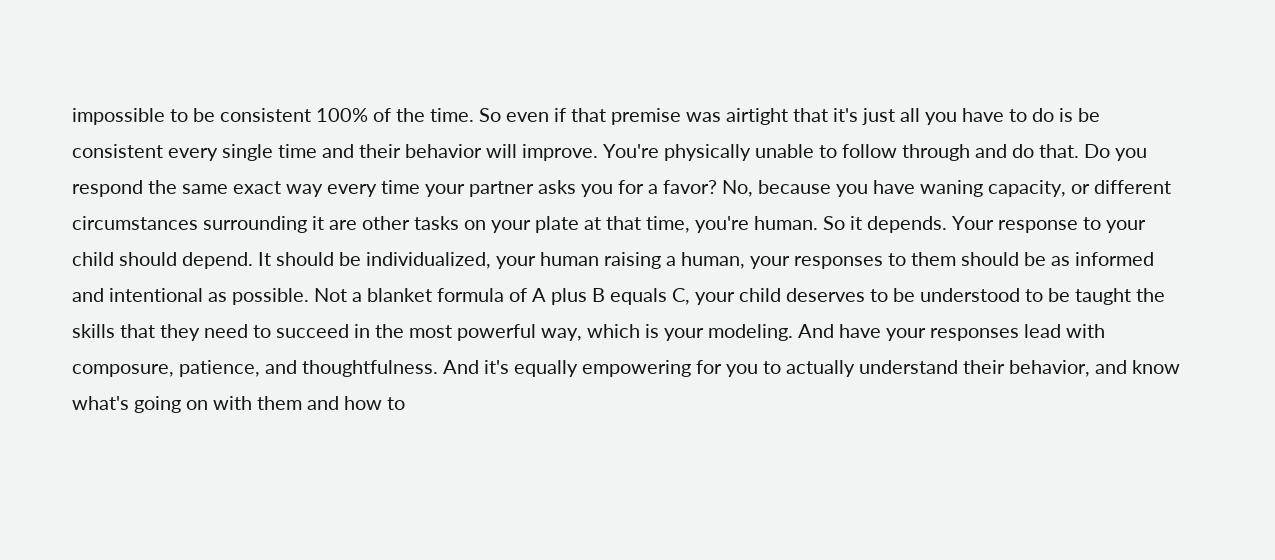impossible to be consistent 100% of the time. So even if that premise was airtight that it's just all you have to do is be consistent every single time and their behavior will improve. You're physically unable to follow through and do that. Do you respond the same exact way every time your partner asks you for a favor? No, because you have waning capacity, or different circumstances surrounding it are other tasks on your plate at that time, you're human. So it depends. Your response to your child should depend. It should be individualized, your human raising a human, your responses to them should be as informed and intentional as possible. Not a blanket formula of A plus B equals C, your child deserves to be understood to be taught the skills that they need to succeed in the most powerful way, which is your modeling. And have your responses lead with composure, patience, and thoughtfulness. And it's equally empowering for you to actually understand their behavior, and know what's going on with them and how to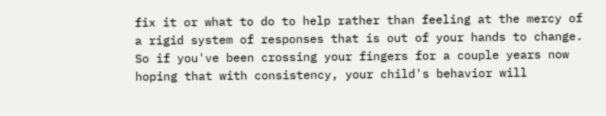fix it or what to do to help rather than feeling at the mercy of a rigid system of responses that is out of your hands to change. So if you've been crossing your fingers for a couple years now hoping that with consistency, your child's behavior will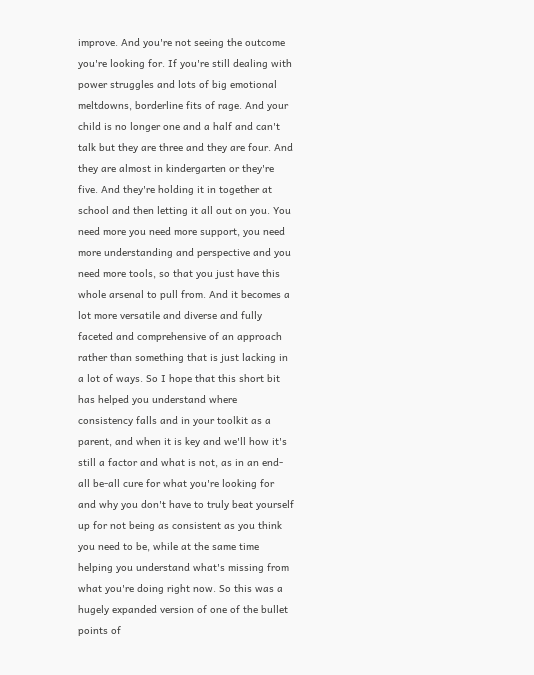improve. And you're not seeing the outcome you're looking for. If you're still dealing with power struggles and lots of big emotional meltdowns, borderline fits of rage. And your child is no longer one and a half and can't talk but they are three and they are four. And they are almost in kindergarten or they're five. And they're holding it in together at school and then letting it all out on you. You need more you need more support, you need more understanding and perspective and you need more tools, so that you just have this whole arsenal to pull from. And it becomes a lot more versatile and diverse and fully faceted and comprehensive of an approach rather than something that is just lacking in a lot of ways. So I hope that this short bit has helped you understand where consistency falls and in your toolkit as a parent, and when it is key and we'll how it's still a factor and what is not, as in an end-all be-all cure for what you're looking for and why you don't have to truly beat yourself up for not being as consistent as you think you need to be, while at the same time helping you understand what's missing from what you're doing right now. So this was a hugely expanded version of one of the bullet points of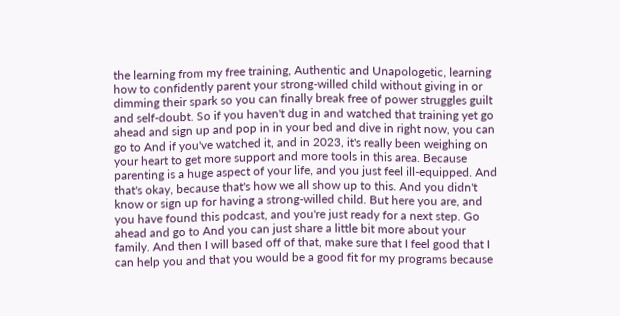the learning from my free training, Authentic and Unapologetic, learning how to confidently parent your strong-willed child without giving in or dimming their spark so you can finally break free of power struggles guilt and self-doubt. So if you haven't dug in and watched that training yet go ahead and sign up and pop in in your bed and dive in right now, you can go to And if you've watched it, and in 2023, it's really been weighing on your heart to get more support and more tools in this area. Because parenting is a huge aspect of your life, and you just feel ill-equipped. And that's okay, because that's how we all show up to this. And you didn't know or sign up for having a strong-willed child. But here you are, and you have found this podcast, and you're just ready for a next step. Go ahead and go to And you can just share a little bit more about your family. And then I will based off of that, make sure that I feel good that I can help you and that you would be a good fit for my programs because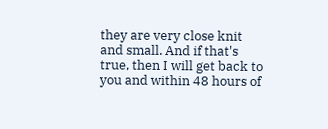they are very close knit and small. And if that's true, then I will get back to you and within 48 hours of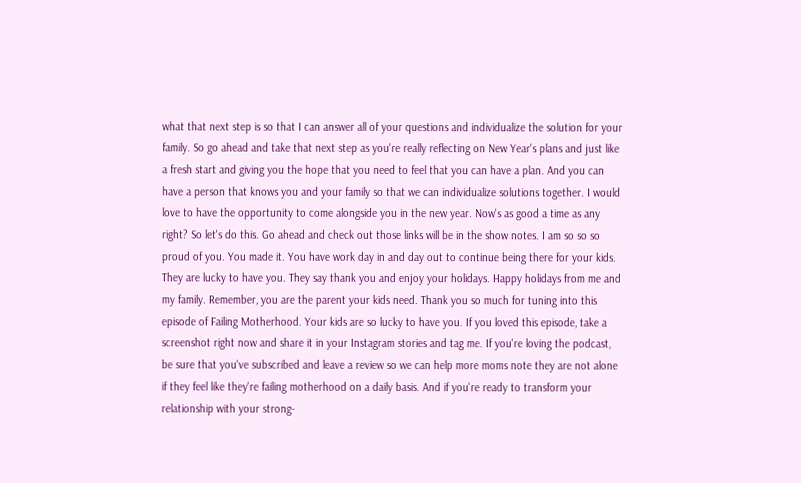what that next step is so that I can answer all of your questions and individualize the solution for your family. So go ahead and take that next step as you're really reflecting on New Year's plans and just like a fresh start and giving you the hope that you need to feel that you can have a plan. And you can have a person that knows you and your family so that we can individualize solutions together. I would love to have the opportunity to come alongside you in the new year. Now's as good a time as any right? So let's do this. Go ahead and check out those links will be in the show notes. I am so so so proud of you. You made it. You have work day in and day out to continue being there for your kids. They are lucky to have you. They say thank you and enjoy your holidays. Happy holidays from me and my family. Remember, you are the parent your kids need. Thank you so much for tuning into this episode of Failing Motherhood. Your kids are so lucky to have you. If you loved this episode, take a screenshot right now and share it in your Instagram stories and tag me. If you're loving the podcast, be sure that you've subscribed and leave a review so we can help more moms note they are not alone if they feel like they're failing motherhood on a daily basis. And if you're ready to transform your relationship with your strong-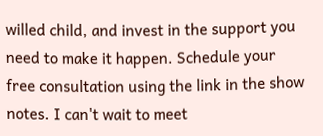willed child, and invest in the support you need to make it happen. Schedule your free consultation using the link in the show notes. I can't wait to meet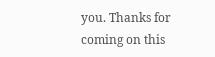you. Thanks for coming on this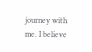journey with me. I believe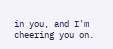in you, and I'm cheering you on.